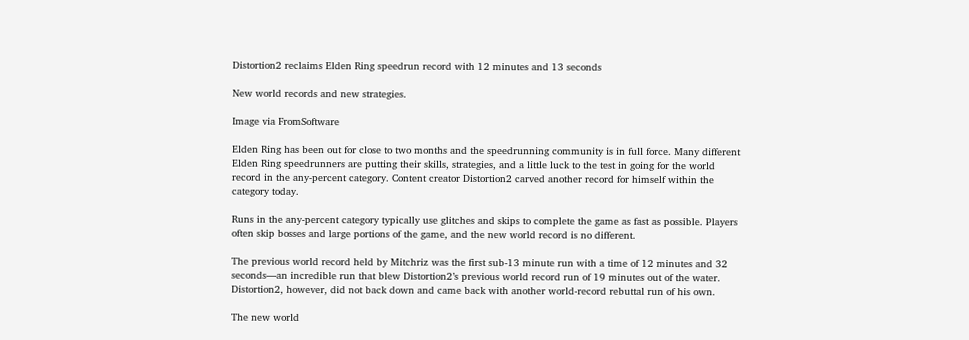Distortion2 reclaims Elden Ring speedrun record with 12 minutes and 13 seconds

New world records and new strategies.

Image via FromSoftware

Elden Ring has been out for close to two months and the speedrunning community is in full force. Many different Elden Ring speedrunners are putting their skills, strategies, and a little luck to the test in going for the world record in the any-percent category. Content creator Distortion2 carved another record for himself within the category today.

Runs in the any-percent category typically use glitches and skips to complete the game as fast as possible. Players often skip bosses and large portions of the game, and the new world record is no different.

The previous world record held by Mitchriz was the first sub-13 minute run with a time of 12 minutes and 32 seconds—an incredible run that blew Distortion2’s previous world record run of 19 minutes out of the water. Distortion2, however, did not back down and came back with another world-record rebuttal run of his own.

The new world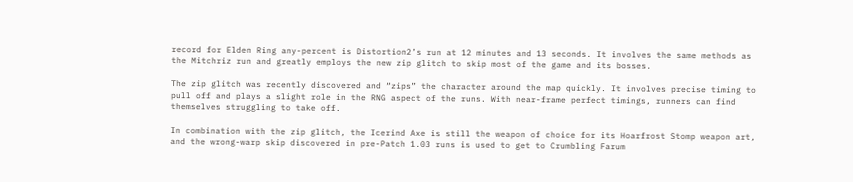record for Elden Ring any-percent is Distortion2’s run at 12 minutes and 13 seconds. It involves the same methods as the Mitchriz run and greatly employs the new zip glitch to skip most of the game and its bosses.

The zip glitch was recently discovered and “zips” the character around the map quickly. It involves precise timing to pull off and plays a slight role in the RNG aspect of the runs. With near-frame perfect timings, runners can find themselves struggling to take off.

In combination with the zip glitch, the Icerind Axe is still the weapon of choice for its Hoarfrost Stomp weapon art, and the wrong-warp skip discovered in pre-Patch 1.03 runs is used to get to Crumbling Farum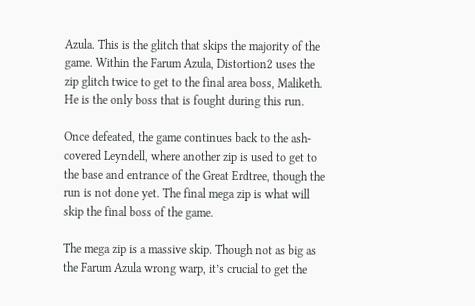Azula. This is the glitch that skips the majority of the game. Within the Farum Azula, Distortion2 uses the zip glitch twice to get to the final area boss, Maliketh. He is the only boss that is fought during this run.

Once defeated, the game continues back to the ash-covered Leyndell, where another zip is used to get to the base and entrance of the Great Erdtree, though the run is not done yet. The final mega zip is what will skip the final boss of the game.

The mega zip is a massive skip. Though not as big as the Farum Azula wrong warp, it’s crucial to get the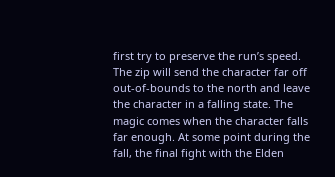first try to preserve the run’s speed. The zip will send the character far off out-of-bounds to the north and leave the character in a falling state. The magic comes when the character falls far enough. At some point during the fall, the final fight with the Elden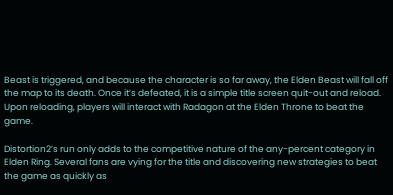Beast is triggered, and because the character is so far away, the Elden Beast will fall off the map to its death. Once it’s defeated, it is a simple title screen quit-out and reload. Upon reloading, players will interact with Radagon at the Elden Throne to beat the game.

Distortion2’s run only adds to the competitive nature of the any-percent category in Elden Ring. Several fans are vying for the title and discovering new strategies to beat the game as quickly as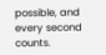possible, and every second counts.